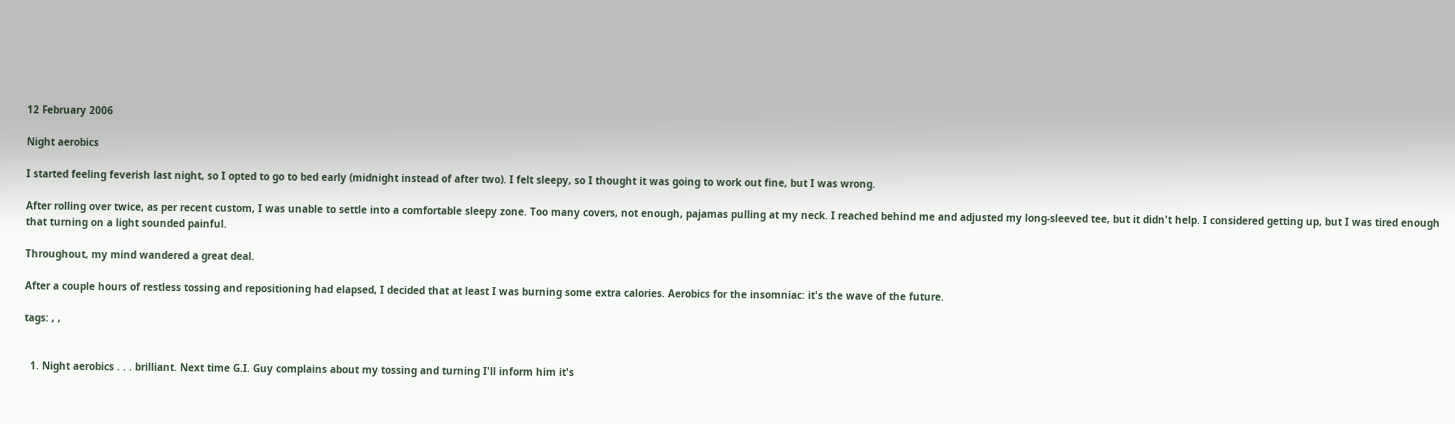12 February 2006

Night aerobics

I started feeling feverish last night, so I opted to go to bed early (midnight instead of after two). I felt sleepy, so I thought it was going to work out fine, but I was wrong.

After rolling over twice, as per recent custom, I was unable to settle into a comfortable sleepy zone. Too many covers, not enough, pajamas pulling at my neck. I reached behind me and adjusted my long-sleeved tee, but it didn't help. I considered getting up, but I was tired enough that turning on a light sounded painful.

Throughout, my mind wandered a great deal.

After a couple hours of restless tossing and repositioning had elapsed, I decided that at least I was burning some extra calories. Aerobics for the insomniac: it's the wave of the future.

tags: , ,


  1. Night aerobics . . . brilliant. Next time G.I. Guy complains about my tossing and turning I'll inform him it's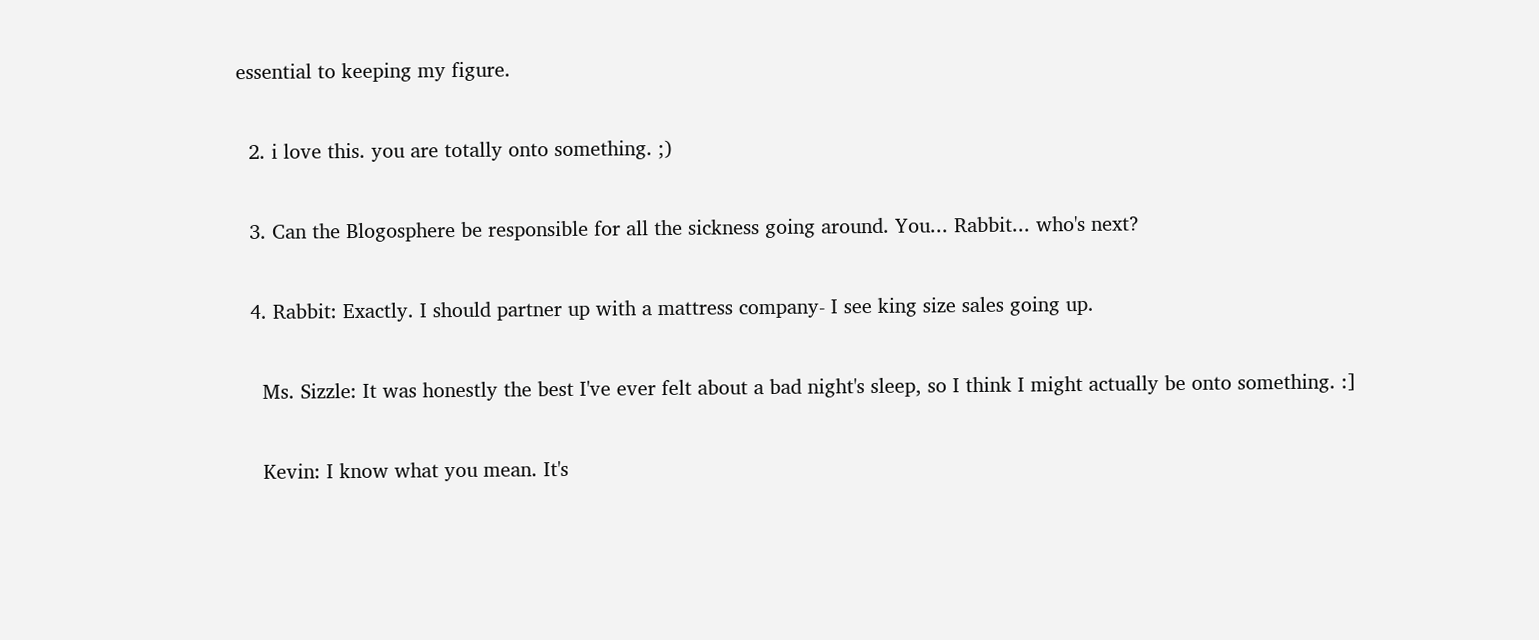essential to keeping my figure.

  2. i love this. you are totally onto something. ;)

  3. Can the Blogosphere be responsible for all the sickness going around. You... Rabbit... who's next?

  4. Rabbit: Exactly. I should partner up with a mattress company- I see king size sales going up.

    Ms. Sizzle: It was honestly the best I've ever felt about a bad night's sleep, so I think I might actually be onto something. :]

    Kevin: I know what you mean. It's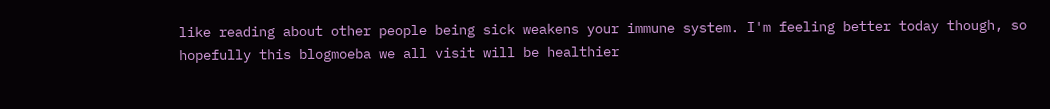like reading about other people being sick weakens your immune system. I'm feeling better today though, so hopefully this blogmoeba we all visit will be healthier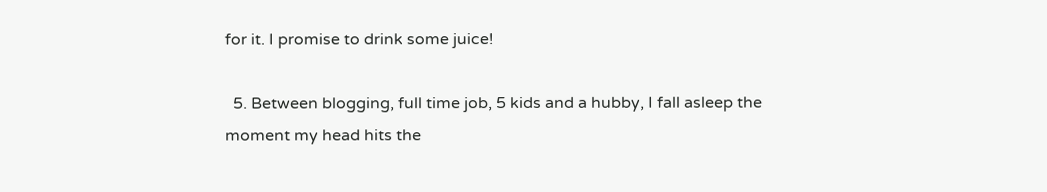for it. I promise to drink some juice!

  5. Between blogging, full time job, 5 kids and a hubby, I fall asleep the moment my head hits the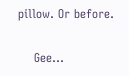pillow. Or before.

    Gee...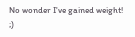No wonder I've gained weight! ;)